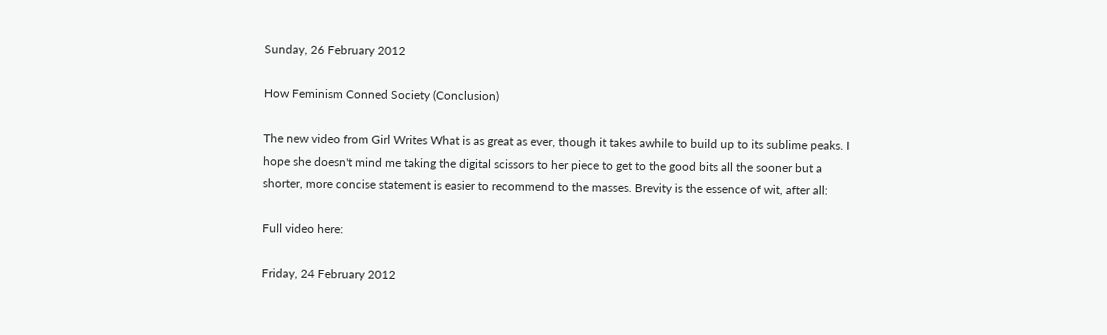Sunday, 26 February 2012

How Feminism Conned Society (Conclusion)

The new video from Girl Writes What is as great as ever, though it takes awhile to build up to its sublime peaks. I hope she doesn't mind me taking the digital scissors to her piece to get to the good bits all the sooner but a shorter, more concise statement is easier to recommend to the masses. Brevity is the essence of wit, after all:

Full video here:

Friday, 24 February 2012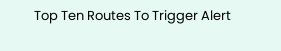Top Ten Routes To Trigger Alert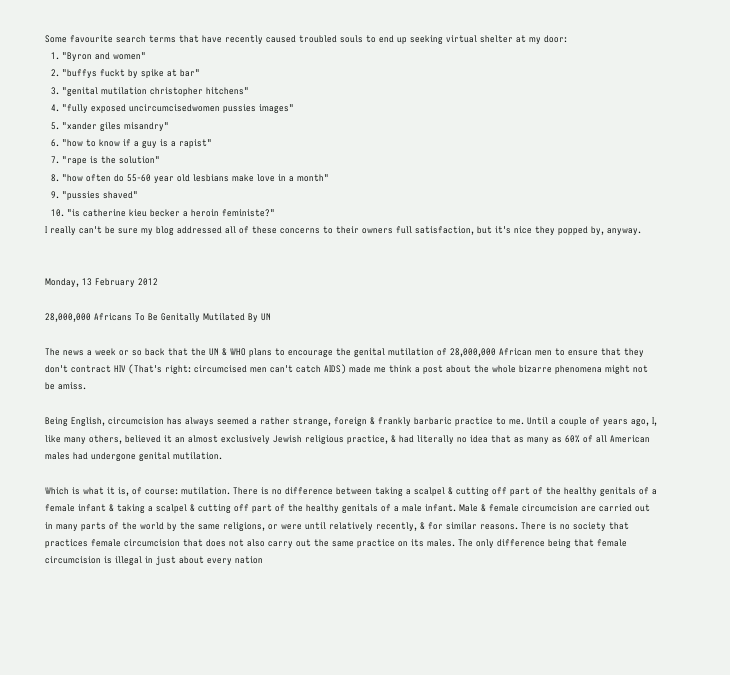Some favourite search terms that have recently caused troubled souls to end up seeking virtual shelter at my door:
  1. "Byron and women"
  2. "buffys fuckt by spike at bar"
  3. "genital mutilation christopher hitchens"
  4. "fully exposed uncircumcisedwomen pussies images"
  5. "xander giles misandry"
  6. "how to know if a guy is a rapist"
  7. "rape is the solution"
  8. "how often do 55-60 year old lesbians make love in a month"
  9. "pussies shaved"
  10. "is catherine kieu becker a heroin feministe?"
I really can't be sure my blog addressed all of these concerns to their owners full satisfaction, but it's nice they popped by, anyway.


Monday, 13 February 2012

28,000,000 Africans To Be Genitally Mutilated By UN

The news a week or so back that the UN & WHO plans to encourage the genital mutilation of 28,000,000 African men to ensure that they don't contract HIV (That's right: circumcised men can't catch AIDS) made me think a post about the whole bizarre phenomena might not be amiss.

Being English, circumcision has always seemed a rather strange, foreign & frankly barbaric practice to me. Until a couple of years ago, I, like many others, believed it an almost exclusively Jewish religious practice, & had literally no idea that as many as 60% of all American males had undergone genital mutilation.

Which is what it is, of course: mutilation. There is no difference between taking a scalpel & cutting off part of the healthy genitals of a female infant & taking a scalpel & cutting off part of the healthy genitals of a male infant. Male & female circumcision are carried out in many parts of the world by the same religions, or were until relatively recently, & for similar reasons. There is no society that practices female circumcision that does not also carry out the same practice on its males. The only difference being that female circumcision is illegal in just about every nation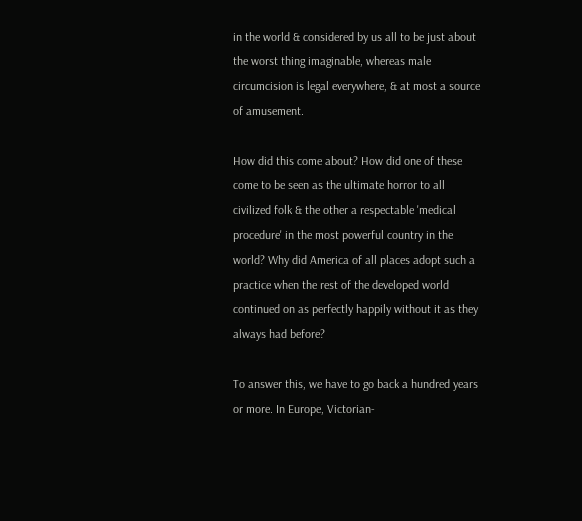in the world & considered by us all to be just about the worst thing imaginable, whereas male circumcision is legal everywhere, & at most a source of amusement.

How did this come about? How did one of these come to be seen as the ultimate horror to all civilized folk & the other a respectable 'medical procedure' in the most powerful country in the world? Why did America of all places adopt such a practice when the rest of the developed world continued on as perfectly happily without it as they always had before?

To answer this, we have to go back a hundred years or more. In Europe, Victorian-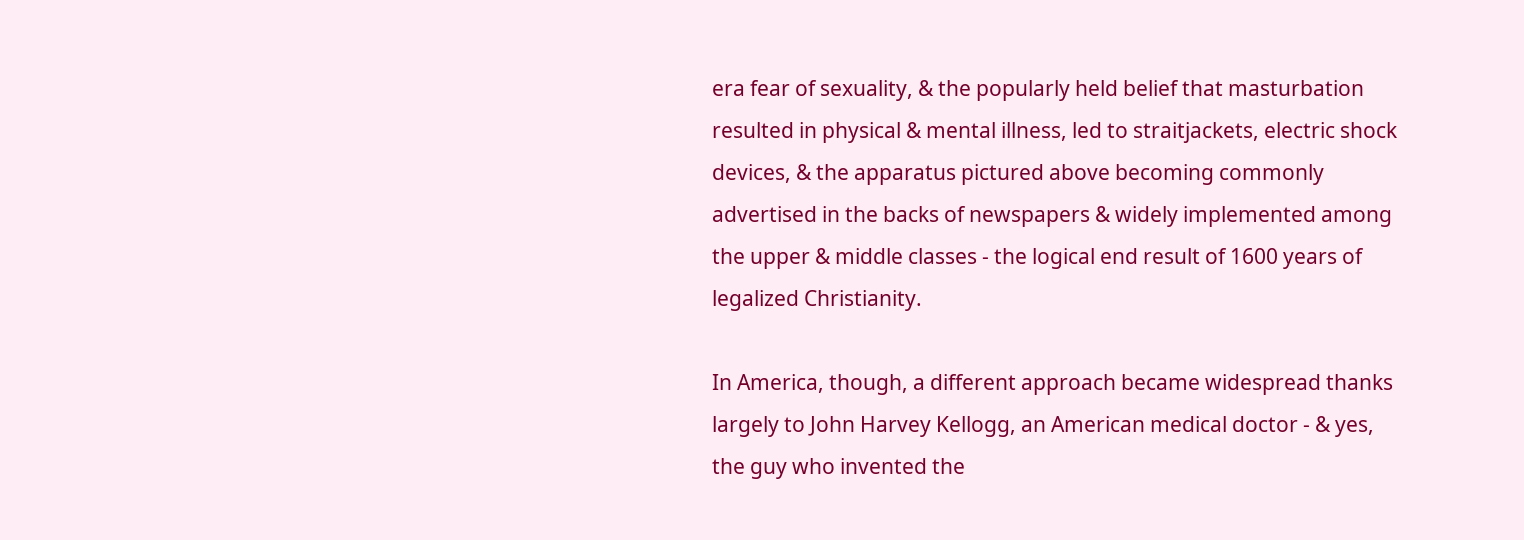era fear of sexuality, & the popularly held belief that masturbation resulted in physical & mental illness, led to straitjackets, electric shock devices, & the apparatus pictured above becoming commonly advertised in the backs of newspapers & widely implemented among the upper & middle classes - the logical end result of 1600 years of legalized Christianity.

In America, though, a different approach became widespread thanks largely to John Harvey Kellogg, an American medical doctor - & yes, the guy who invented the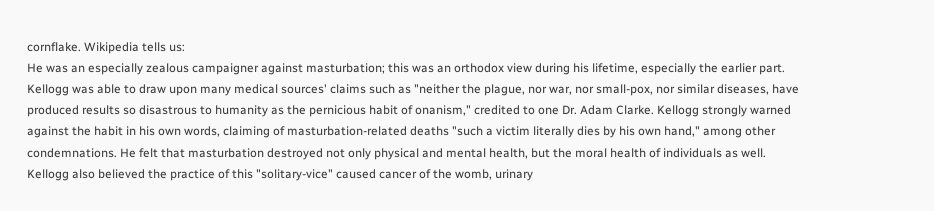cornflake. Wikipedia tells us:
He was an especially zealous campaigner against masturbation; this was an orthodox view during his lifetime, especially the earlier part. Kellogg was able to draw upon many medical sources' claims such as "neither the plague, nor war, nor small-pox, nor similar diseases, have produced results so disastrous to humanity as the pernicious habit of onanism," credited to one Dr. Adam Clarke. Kellogg strongly warned against the habit in his own words, claiming of masturbation-related deaths "such a victim literally dies by his own hand," among other condemnations. He felt that masturbation destroyed not only physical and mental health, but the moral health of individuals as well. Kellogg also believed the practice of this "solitary-vice" caused cancer of the womb, urinary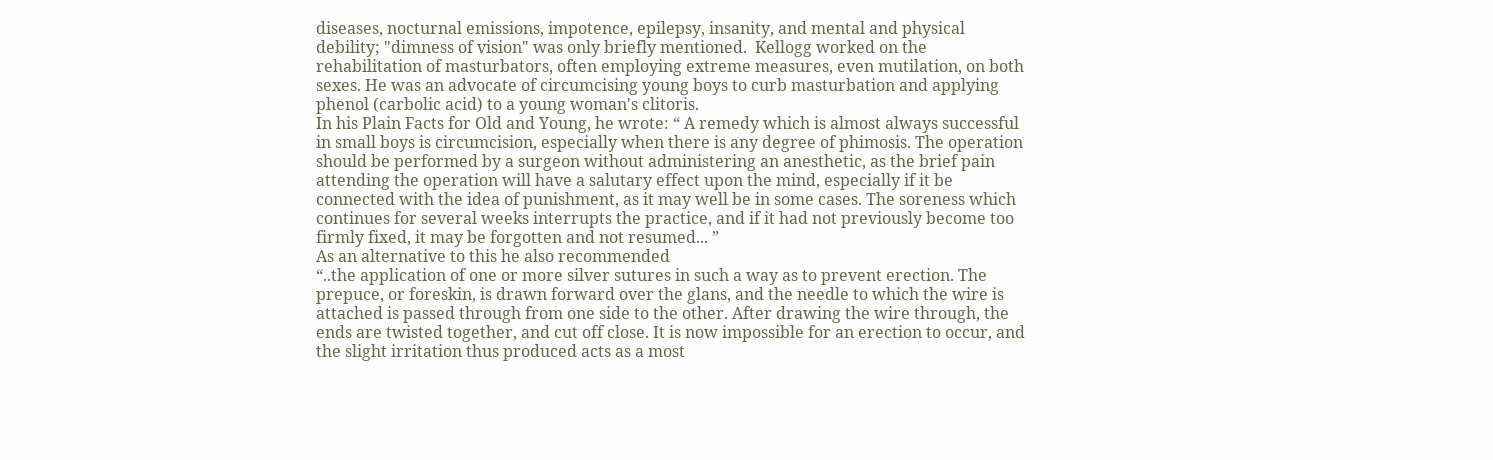diseases, nocturnal emissions, impotence, epilepsy, insanity, and mental and physical debility; "dimness of vision" was only briefly mentioned.  Kellogg worked on the rehabilitation of masturbators, often employing extreme measures, even mutilation, on both sexes. He was an advocate of circumcising young boys to curb masturbation and applying phenol (carbolic acid) to a young woman's clitoris.
In his Plain Facts for Old and Young, he wrote: “ A remedy which is almost always successful in small boys is circumcision, especially when there is any degree of phimosis. The operation should be performed by a surgeon without administering an anesthetic, as the brief pain attending the operation will have a salutary effect upon the mind, especially if it be connected with the idea of punishment, as it may well be in some cases. The soreness which continues for several weeks interrupts the practice, and if it had not previously become too firmly fixed, it may be forgotten and not resumed... ”
As an alternative to this he also recommended
“..the application of one or more silver sutures in such a way as to prevent erection. The prepuce, or foreskin, is drawn forward over the glans, and the needle to which the wire is attached is passed through from one side to the other. After drawing the wire through, the ends are twisted together, and cut off close. It is now impossible for an erection to occur, and the slight irritation thus produced acts as a most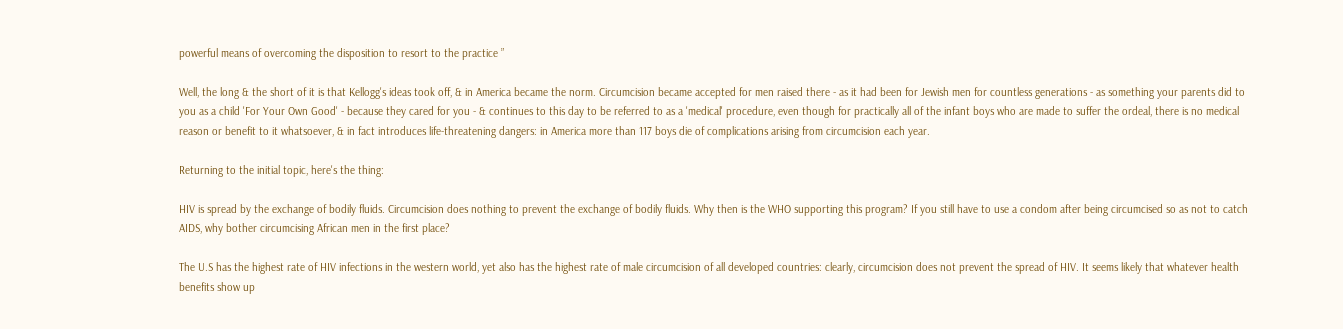powerful means of overcoming the disposition to resort to the practice ”

Well, the long & the short of it is that Kellogg's ideas took off, & in America became the norm. Circumcision became accepted for men raised there - as it had been for Jewish men for countless generations - as something your parents did to you as a child 'For Your Own Good' - because they cared for you - & continues to this day to be referred to as a 'medical' procedure, even though for practically all of the infant boys who are made to suffer the ordeal, there is no medical reason or benefit to it whatsoever, & in fact introduces life-threatening dangers: in America more than 117 boys die of complications arising from circumcision each year.

Returning to the initial topic, here's the thing:

HIV is spread by the exchange of bodily fluids. Circumcision does nothing to prevent the exchange of bodily fluids. Why then is the WHO supporting this program? If you still have to use a condom after being circumcised so as not to catch AIDS, why bother circumcising African men in the first place?

The U.S has the highest rate of HIV infections in the western world, yet also has the highest rate of male circumcision of all developed countries: clearly, circumcision does not prevent the spread of HIV. It seems likely that whatever health benefits show up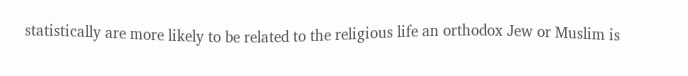statistically are more likely to be related to the religious life an orthodox Jew or Muslim is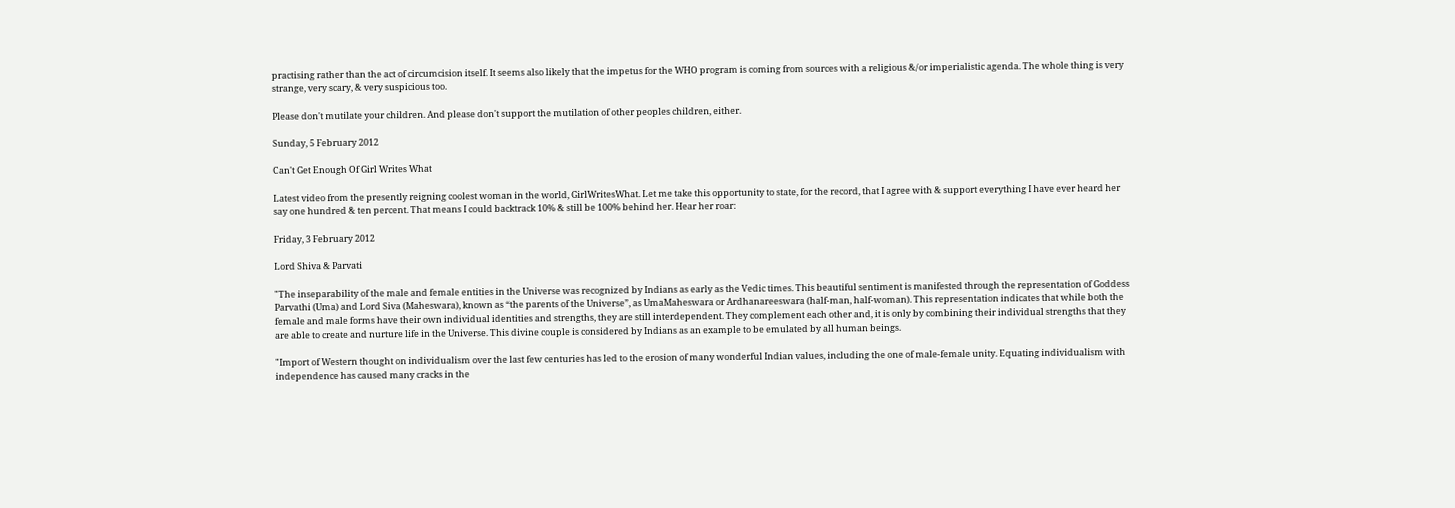practising rather than the act of circumcision itself. It seems also likely that the impetus for the WHO program is coming from sources with a religious &/or imperialistic agenda. The whole thing is very strange, very scary, & very suspicious too.

Please don't mutilate your children. And please don't support the mutilation of other peoples children, either.

Sunday, 5 February 2012

Can't Get Enough Of Girl Writes What

Latest video from the presently reigning coolest woman in the world, GirlWritesWhat. Let me take this opportunity to state, for the record, that I agree with & support everything I have ever heard her say one hundred & ten percent. That means I could backtrack 10% & still be 100% behind her. Hear her roar:

Friday, 3 February 2012

Lord Shiva & Parvati

"The inseparability of the male and female entities in the Universe was recognized by Indians as early as the Vedic times. This beautiful sentiment is manifested through the representation of Goddess Parvathi (Uma) and Lord Siva (Maheswara), known as “the parents of the Universe”, as UmaMaheswara or Ardhanareeswara (half-man, half-woman). This representation indicates that while both the female and male forms have their own individual identities and strengths, they are still interdependent. They complement each other and, it is only by combining their individual strengths that they are able to create and nurture life in the Universe. This divine couple is considered by Indians as an example to be emulated by all human beings.

"Import of Western thought on individualism over the last few centuries has led to the erosion of many wonderful Indian values, including the one of male-female unity. Equating individualism with independence has caused many cracks in the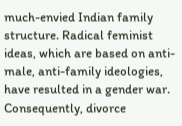much-envied Indian family structure. Radical feminist ideas, which are based on anti-male, anti-family ideologies, have resulted in a gender war. Consequently, divorce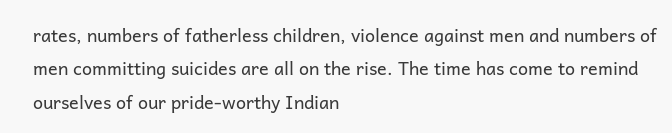rates, numbers of fatherless children, violence against men and numbers of men committing suicides are all on the rise. The time has come to remind ourselves of our pride-worthy Indian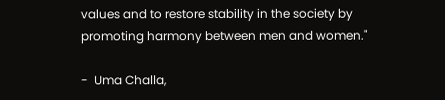values and to restore stability in the society by promoting harmony between men and women."

-  Uma Challa,